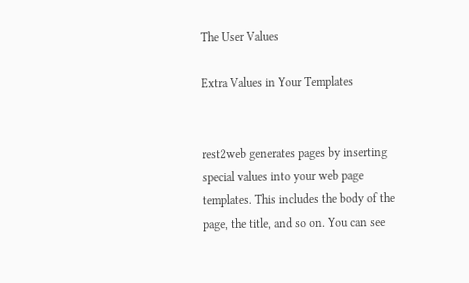The User Values

Extra Values in Your Templates


rest2web generates pages by inserting special values into your web page templates. This includes the body of the page, the title, and so on. You can see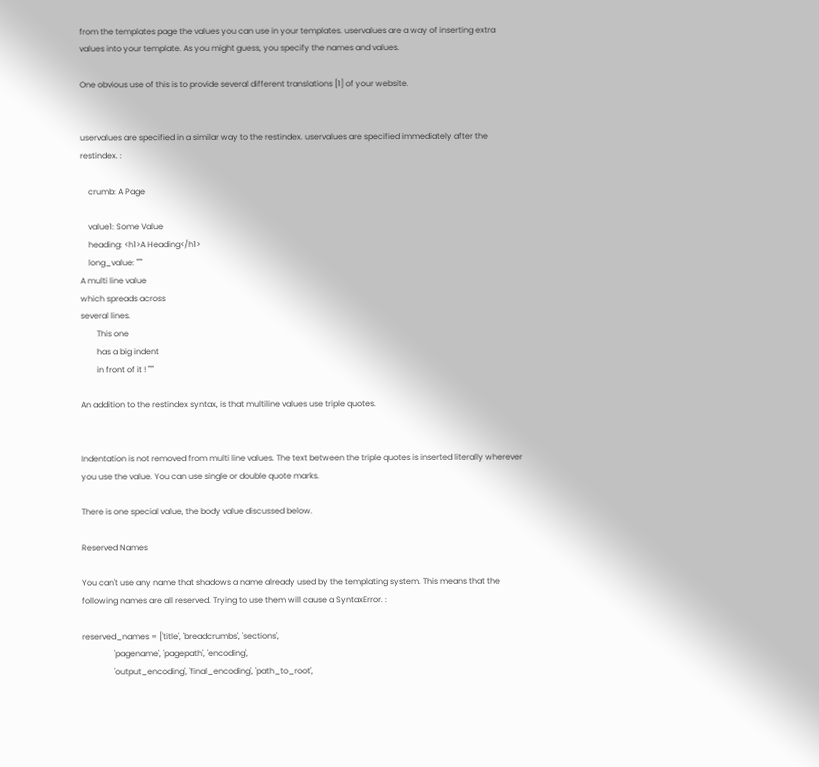from the templates page the values you can use in your templates. uservalues are a way of inserting extra values into your template. As you might guess, you specify the names and values.

One obvious use of this is to provide several different translations [1] of your website.


uservalues are specified in a similar way to the restindex. uservalues are specified immediately after the restindex. :

    crumb: A Page

    value1: Some Value
    heading: <h1>A Heading</h1>
    long_value: """
A multi line value
which spreads across
several lines.
        This one
        has a big indent
        in front of it ! """

An addition to the restindex syntax, is that multiline values use triple quotes.


Indentation is not removed from multi line values. The text between the triple quotes is inserted literally wherever you use the value. You can use single or double quote marks.

There is one special value, the body value discussed below.

Reserved Names

You can't use any name that shadows a name already used by the templating system. This means that the following names are all reserved. Trying to use them will cause a SyntaxError. :

reserved_names = ['title', 'breadcrumbs', 'sections',
                'pagename', 'pagepath', 'encoding',
                'output_encoding', 'final_encoding', 'path_to_root',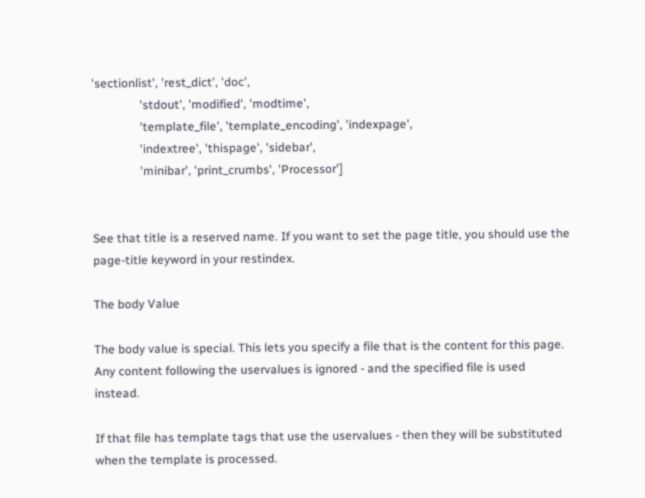'sectionlist', 'rest_dict', 'doc',
                'stdout', 'modified', 'modtime',
                'template_file', 'template_encoding', 'indexpage',
                'indextree', 'thispage', 'sidebar',
                'minibar', 'print_crumbs', 'Processor']


See that title is a reserved name. If you want to set the page title, you should use the page-title keyword in your restindex.

The body Value

The body value is special. This lets you specify a file that is the content for this page. Any content following the uservalues is ignored - and the specified file is used instead.

If that file has template tags that use the uservalues - then they will be substituted when the template is processed.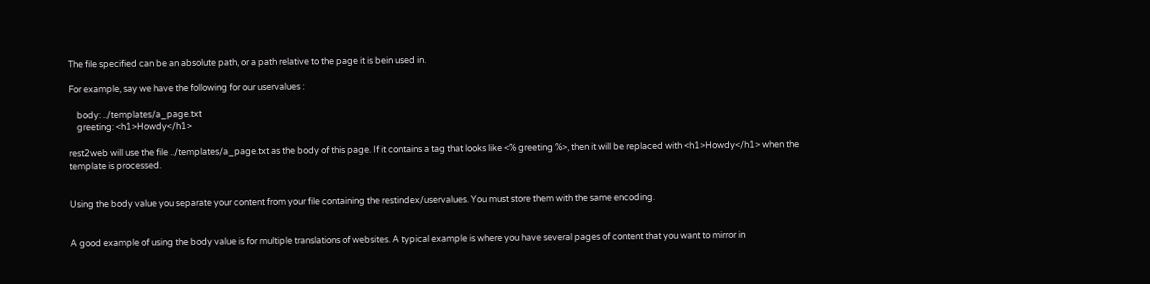The file specified can be an absolute path, or a path relative to the page it is bein used in.

For example, say we have the following for our uservalues :

    body: ../templates/a_page.txt
    greeting: <h1>Howdy</h1>

rest2web will use the file ../templates/a_page.txt as the body of this page. If it contains a tag that looks like <% greeting %>, then it will be replaced with <h1>Howdy</h1> when the template is processed.


Using the body value you separate your content from your file containing the restindex/uservalues. You must store them with the same encoding.


A good example of using the body value is for multiple translations of websites. A typical example is where you have several pages of content that you want to mirror in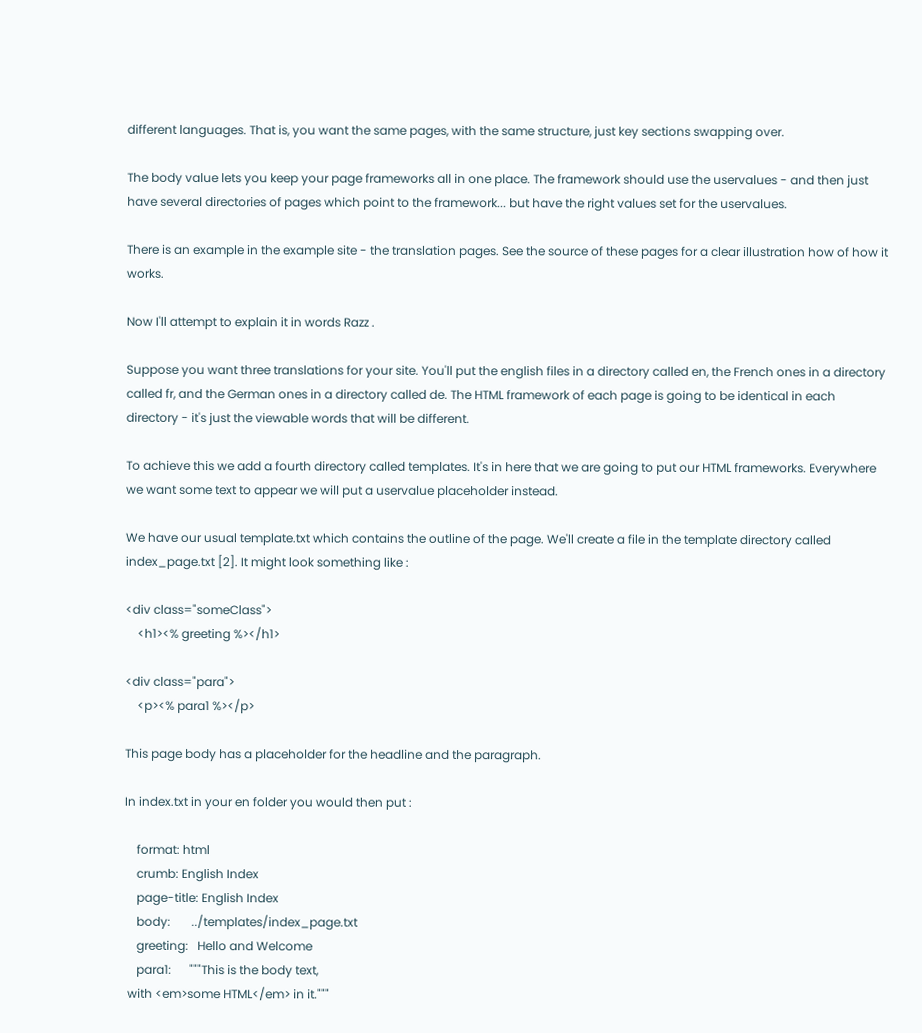different languages. That is, you want the same pages, with the same structure, just key sections swapping over.

The body value lets you keep your page frameworks all in one place. The framework should use the uservalues - and then just have several directories of pages which point to the framework... but have the right values set for the uservalues.

There is an example in the example site - the translation pages. See the source of these pages for a clear illustration how of how it works.

Now I'll attempt to explain it in words Razz .

Suppose you want three translations for your site. You'll put the english files in a directory called en, the French ones in a directory called fr, and the German ones in a directory called de. The HTML framework of each page is going to be identical in each directory - it's just the viewable words that will be different.

To achieve this we add a fourth directory called templates. It's in here that we are going to put our HTML frameworks. Everywhere we want some text to appear we will put a uservalue placeholder instead.

We have our usual template.txt which contains the outline of the page. We'll create a file in the template directory called index_page.txt [2]. It might look something like :

<div class="someClass">
    <h1><% greeting %></h1>

<div class="para">
    <p><% para1 %></p>

This page body has a placeholder for the headline and the paragraph.

In index.txt in your en folder you would then put :

    format: html
    crumb: English Index
    page-title: English Index
    body:       ../templates/index_page.txt
    greeting:   Hello and Welcome
    para1:      """This is the body text,
 with <em>some HTML</em> in it."""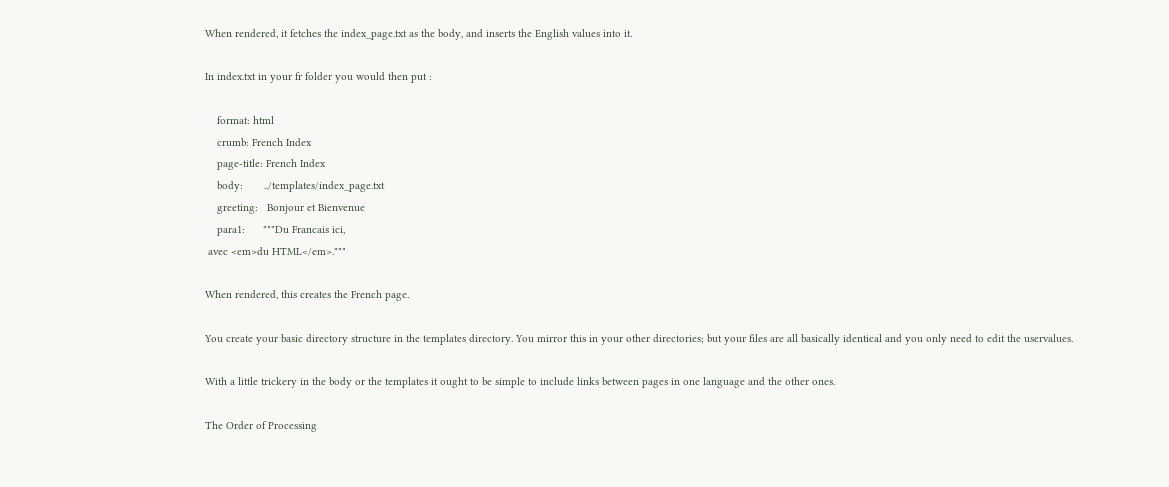When rendered, it fetches the index_page.txt as the body, and inserts the English values into it.

In index.txt in your fr folder you would then put :

    format: html
    crumb: French Index
    page-title: French Index
    body:       ../templates/index_page.txt
    greeting:   Bonjour et Bienvenue
    para1:      """Du Francais ici,
 avec <em>du HTML</em>."""

When rendered, this creates the French page.

You create your basic directory structure in the templates directory. You mirror this in your other directories; but your files are all basically identical and you only need to edit the uservalues.

With a little trickery in the body or the templates it ought to be simple to include links between pages in one language and the other ones.

The Order of Processing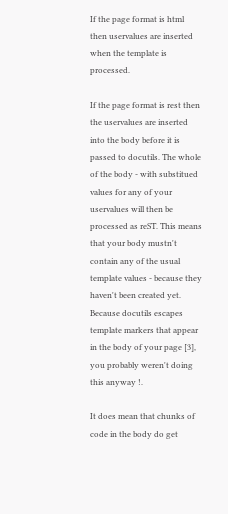If the page format is html then uservalues are inserted when the template is processed.

If the page format is rest then the uservalues are inserted into the body before it is passed to docutils. The whole of the body - with substitued values for any of your uservalues will then be processed as reST. This means that your body mustn't contain any of the usual template values - because they haven't been created yet. Because docutils escapes template markers that appear in the body of your page [3], you probably weren't doing this anyway !.

It does mean that chunks of code in the body do get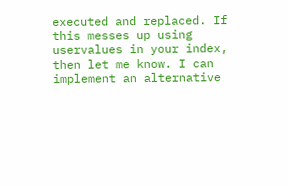executed and replaced. If this messes up using uservalues in your index, then let me know. I can implement an alternative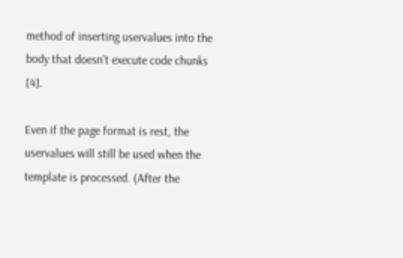method of inserting uservalues into the body that doesn't execute code chunks [4].

Even if the page format is rest, the uservalues will still be used when the template is processed. (After the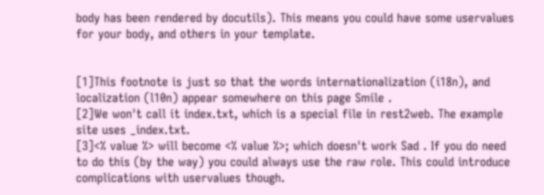body has been rendered by docutils). This means you could have some uservalues for your body, and others in your template.


[1]This footnote is just so that the words internationalization (i18n), and localization (l10n) appear somewhere on this page Smile .
[2]We won't call it index.txt, which is a special file in rest2web. The example site uses _index.txt.
[3]<% value %> will become <% value %>; which doesn't work Sad . If you do need to do this (by the way) you could always use the raw role. This could introduce complications with uservalues though.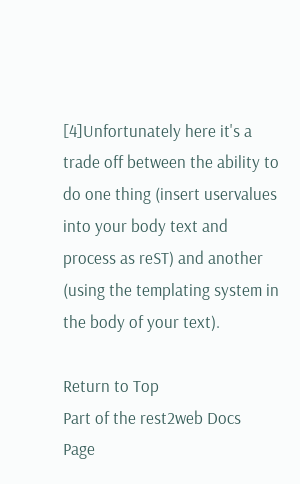[4]Unfortunately here it's a trade off between the ability to do one thing (insert uservalues into your body text and process as reST) and another (using the templating system in the body of your text).

Return to Top
Part of the rest2web Docs
Page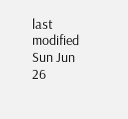last modified Sun Jun 26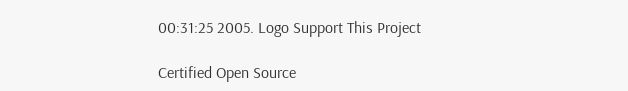00:31:25 2005. Logo Support This Project

Certified Open Source